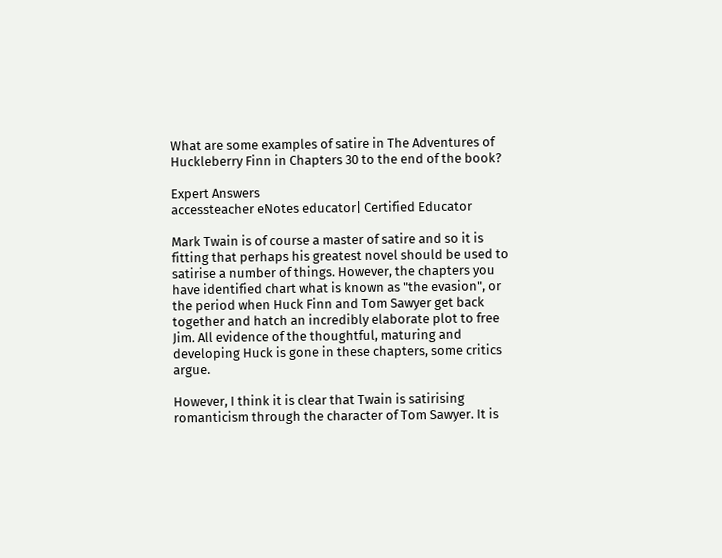What are some examples of satire in The Adventures of Huckleberry Finn in Chapters 30 to the end of the book?

Expert Answers
accessteacher eNotes educator| Certified Educator

Mark Twain is of course a master of satire and so it is fitting that perhaps his greatest novel should be used to satirise a number of things. However, the chapters you have identified chart what is known as "the evasion", or the period when Huck Finn and Tom Sawyer get back together and hatch an incredibly elaborate plot to free Jim. All evidence of the thoughtful, maturing and developing Huck is gone in these chapters, some critics argue.

However, I think it is clear that Twain is satirising romanticism through the character of Tom Sawyer. It is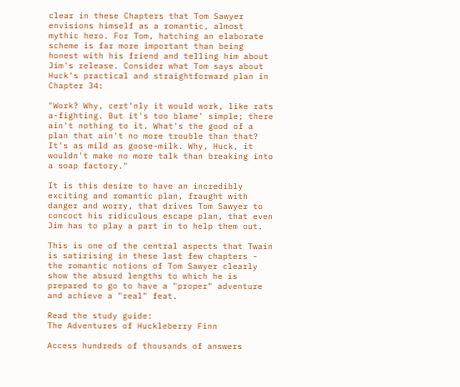clear in these Chapters that Tom Sawyer envisions himself as a romantic, almost mythic hero. For Tom, hatching an elaborate scheme is far more important than being honest with his friend and telling him about Jim's release. Consider what Tom says about Huck's practical and straightforward plan in Chapter 34:

"Work? Why, cert'nly it would work, like rats a-fighting. But it's too blame' simple; there ain't nothing to it. What's the good of a plan that ain't no more trouble than that? It's as mild as goose-milk. Why, Huck, it wouldn't make no more talk than breaking into a soap factory."

It is this desire to have an incredibly exciting and romantic plan, fraught with danger and worry, that drives Tom Sawyer to concoct his ridiculous escape plan, that even Jim has to play a part in to help them out.

This is one of the central aspects that Twain is satirising in these last few chapters - the romantic notions of Tom Sawyer clearly show the absurd lengths to which he is prepared to go to have a "proper" adventure and achieve a "real" feat.

Read the study guide:
The Adventures of Huckleberry Finn

Access hundreds of thousands of answers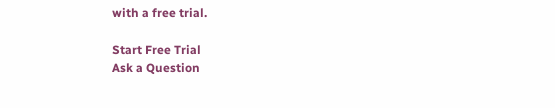with a free trial.

Start Free Trial
Ask a Question